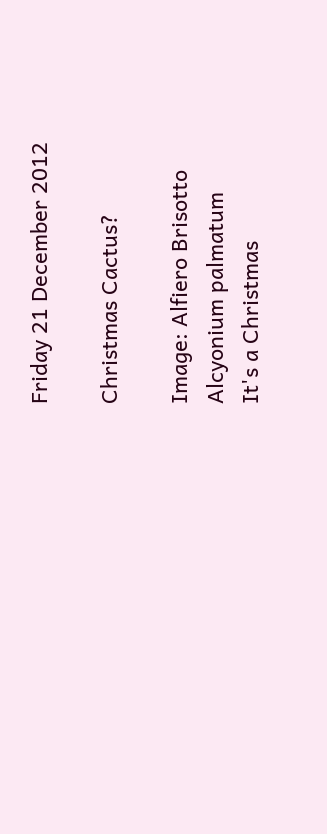Friday 21 December 2012

Christmas Cactus?

Image: Alfiero Brisotto
Alcyonium palmatum
It's a Christmas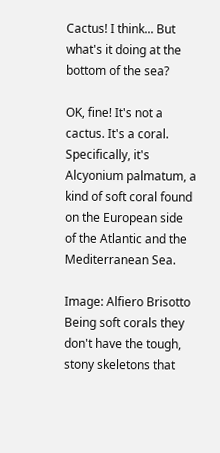Cactus! I think... But what's it doing at the bottom of the sea?

OK, fine! It's not a cactus. It's a coral. Specifically, it's Alcyonium palmatum, a kind of soft coral found on the European side of the Atlantic and the Mediterranean Sea.

Image: Alfiero Brisotto
Being soft corals they don't have the tough, stony skeletons that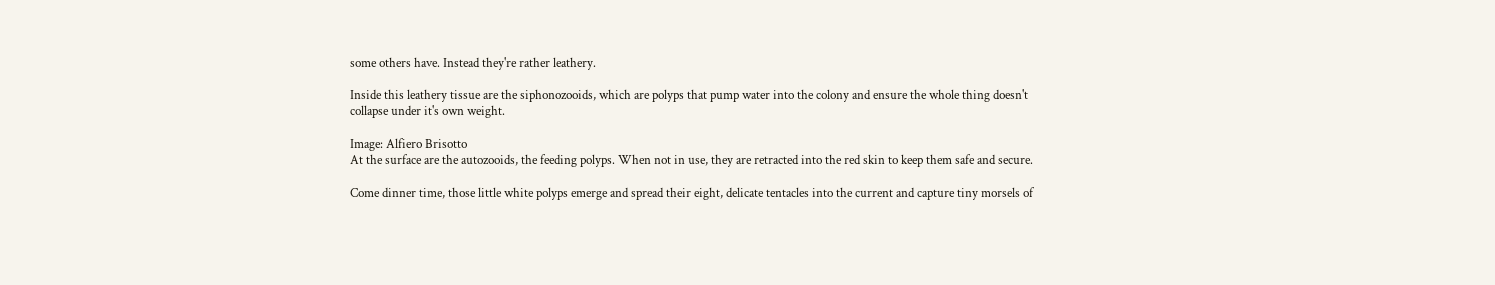some others have. Instead they're rather leathery.

Inside this leathery tissue are the siphonozooids, which are polyps that pump water into the colony and ensure the whole thing doesn't collapse under it's own weight.

Image: Alfiero Brisotto
At the surface are the autozooids, the feeding polyps. When not in use, they are retracted into the red skin to keep them safe and secure.

Come dinner time, those little white polyps emerge and spread their eight, delicate tentacles into the current and capture tiny morsels of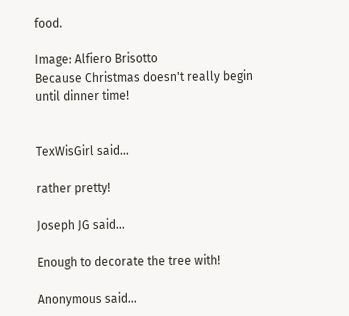food.

Image: Alfiero Brisotto
Because Christmas doesn't really begin until dinner time!


TexWisGirl said...

rather pretty!

Joseph JG said...

Enough to decorate the tree with!

Anonymous said...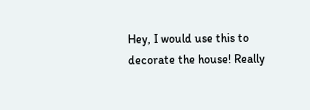Hey, I would use this to decorate the house! Really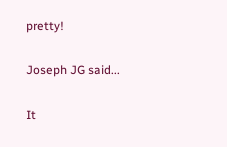pretty!

Joseph JG said...

It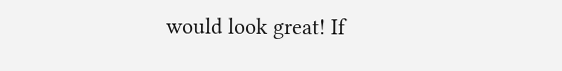would look great! If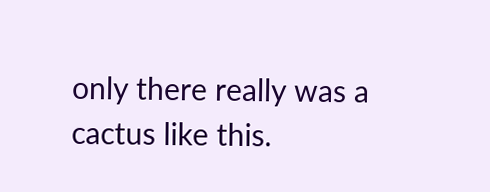only there really was a cactus like this.